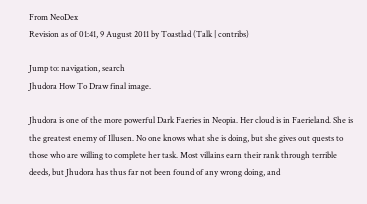From NeoDex
Revision as of 01:41, 9 August 2011 by Toastlad (Talk | contribs)

Jump to: navigation, search
Jhudora How To Draw final image.

Jhudora is one of the more powerful Dark Faeries in Neopia. Her cloud is in Faerieland. She is the greatest enemy of Illusen. No one knows what she is doing, but she gives out quests to those who are willing to complete her task. Most villains earn their rank through terrible deeds, but Jhudora has thus far not been found of any wrong doing, and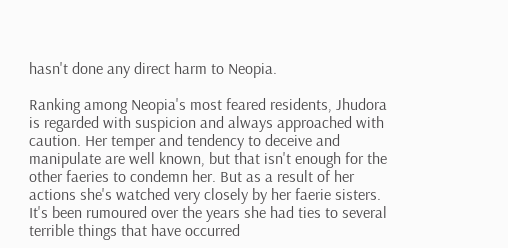hasn't done any direct harm to Neopia.

Ranking among Neopia's most feared residents, Jhudora is regarded with suspicion and always approached with caution. Her temper and tendency to deceive and manipulate are well known, but that isn't enough for the other faeries to condemn her. But as a result of her actions she's watched very closely by her faerie sisters. It's been rumoured over the years she had ties to several terrible things that have occurred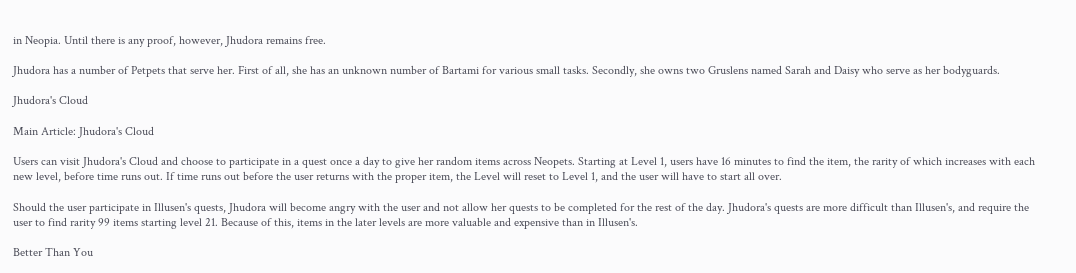in Neopia. Until there is any proof, however, Jhudora remains free.

Jhudora has a number of Petpets that serve her. First of all, she has an unknown number of Bartami for various small tasks. Secondly, she owns two Gruslens named Sarah and Daisy who serve as her bodyguards.

Jhudora's Cloud

Main Article: Jhudora's Cloud

Users can visit Jhudora's Cloud and choose to participate in a quest once a day to give her random items across Neopets. Starting at Level 1, users have 16 minutes to find the item, the rarity of which increases with each new level, before time runs out. If time runs out before the user returns with the proper item, the Level will reset to Level 1, and the user will have to start all over.

Should the user participate in Illusen's quests, Jhudora will become angry with the user and not allow her quests to be completed for the rest of the day. Jhudora's quests are more difficult than Illusen's, and require the user to find rarity 99 items starting level 21. Because of this, items in the later levels are more valuable and expensive than in Illusen's.

Better Than You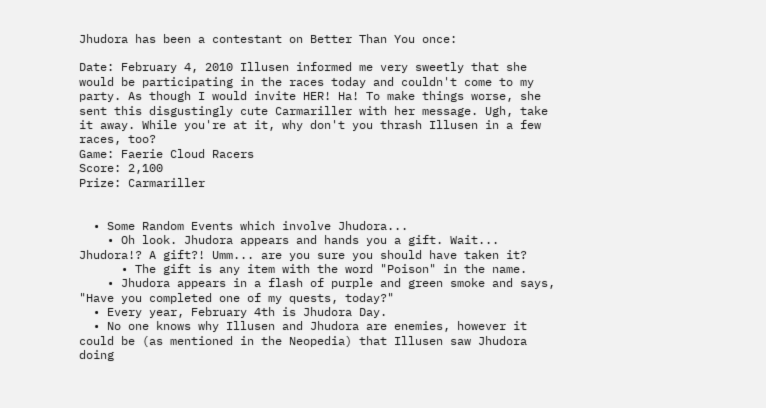Jhudora has been a contestant on Better Than You once:

Date: February 4, 2010 Illusen informed me very sweetly that she would be participating in the races today and couldn't come to my party. As though I would invite HER! Ha! To make things worse, she sent this disgustingly cute Carmariller with her message. Ugh, take it away. While you're at it, why don't you thrash Illusen in a few races, too?
Game: Faerie Cloud Racers
Score: 2,100
Prize: Carmariller


  • Some Random Events which involve Jhudora...
    • Oh look. Jhudora appears and hands you a gift. Wait... Jhudora!? A gift?! Umm... are you sure you should have taken it?
      • The gift is any item with the word "Poison" in the name.
    • Jhudora appears in a flash of purple and green smoke and says, "Have you completed one of my quests, today?"
  • Every year, February 4th is Jhudora Day.
  • No one knows why Illusen and Jhudora are enemies, however it could be (as mentioned in the Neopedia) that Illusen saw Jhudora doing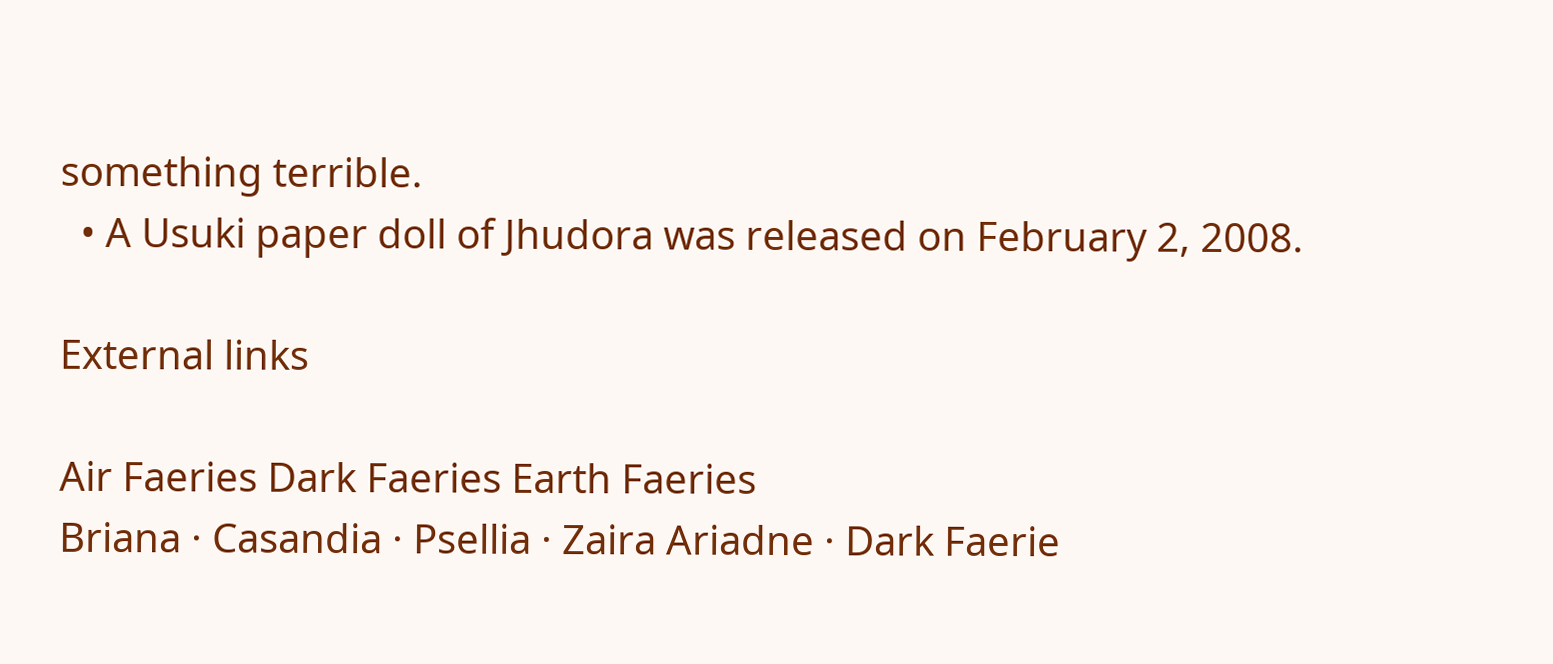something terrible.
  • A Usuki paper doll of Jhudora was released on February 2, 2008.

External links

Air Faeries Dark Faeries Earth Faeries
Briana · Casandia · Psellia · Zaira Ariadne · Dark Faerie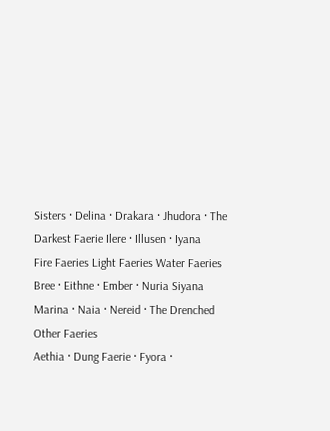Sisters · Delina · Drakara · Jhudora · The Darkest Faerie Ilere · Illusen · Iyana
Fire Faeries Light Faeries Water Faeries
Bree · Eithne · Ember · Nuria Siyana Marina · Naia · Nereid · The Drenched
Other Faeries
Aethia · Dung Faerie · Fyora ·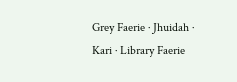Grey Faerie · Jhuidah · Kari · Library Faerie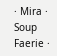· Mira · Soup Faerie ·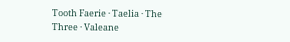Tooth Faerie · Taelia · The Three · Valeane